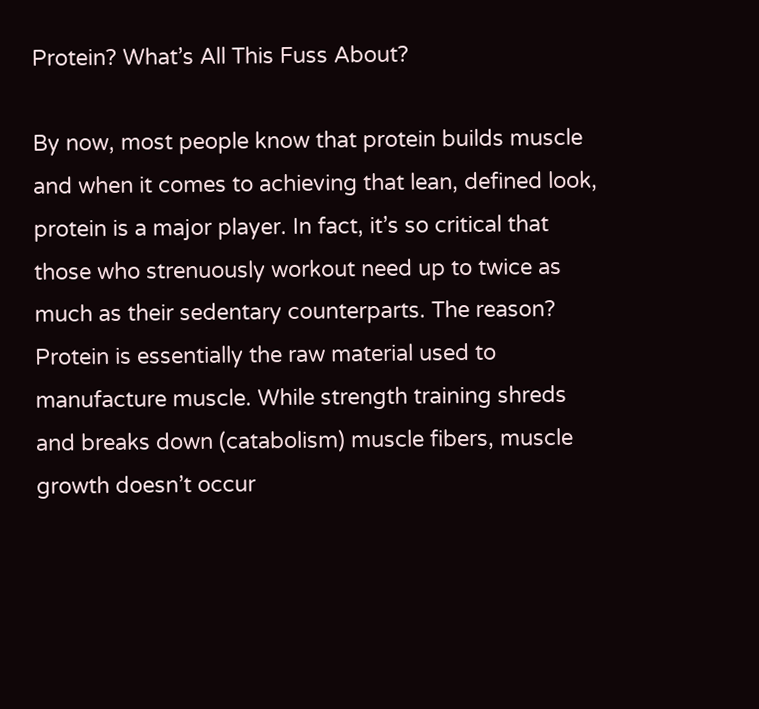Protein? What’s All This Fuss About?

By now, most people know that protein builds muscle and when it comes to achieving that lean, defined look, protein is a major player. In fact, it’s so critical that those who strenuously workout need up to twice as much as their sedentary counterparts. The reason? Protein is essentially the raw material used to manufacture muscle. While strength training shreds and breaks down (catabolism) muscle fibers, muscle growth doesn’t occur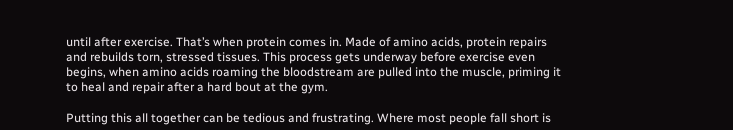until after exercise. That’s when protein comes in. Made of amino acids, protein repairs and rebuilds torn, stressed tissues. This process gets underway before exercise even begins, when amino acids roaming the bloodstream are pulled into the muscle, priming it to heal and repair after a hard bout at the gym.

Putting this all together can be tedious and frustrating. Where most people fall short is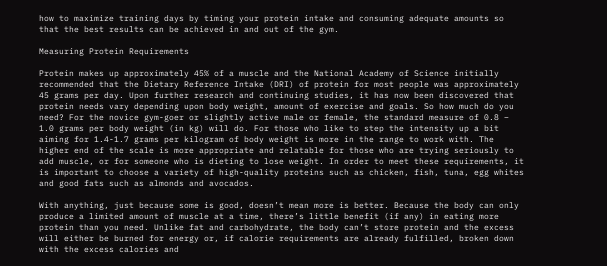how to maximize training days by timing your protein intake and consuming adequate amounts so that the best results can be achieved in and out of the gym.

Measuring Protein Requirements

Protein makes up approximately 45% of a muscle and the National Academy of Science initially recommended that the Dietary Reference Intake (DRI) of protein for most people was approximately 45 grams per day. Upon further research and continuing studies, it has now been discovered that protein needs vary depending upon body weight, amount of exercise and goals. So how much do you need? For the novice gym-goer or slightly active male or female, the standard measure of 0.8 – 1.0 grams per body weight (in kg) will do. For those who like to step the intensity up a bit aiming for 1.4-1.7 grams per kilogram of body weight is more in the range to work with. The higher end of the scale is more appropriate and relatable for those who are trying seriously to add muscle, or for someone who is dieting to lose weight. In order to meet these requirements, it is important to choose a variety of high-quality proteins such as chicken, fish, tuna, egg whites and good fats such as almonds and avocados.

With anything, just because some is good, doesn’t mean more is better. Because the body can only produce a limited amount of muscle at a time, there’s little benefit (if any) in eating more protein than you need. Unlike fat and carbohydrate, the body can’t store protein and the excess will either be burned for energy or, if calorie requirements are already fulfilled, broken down with the excess calories and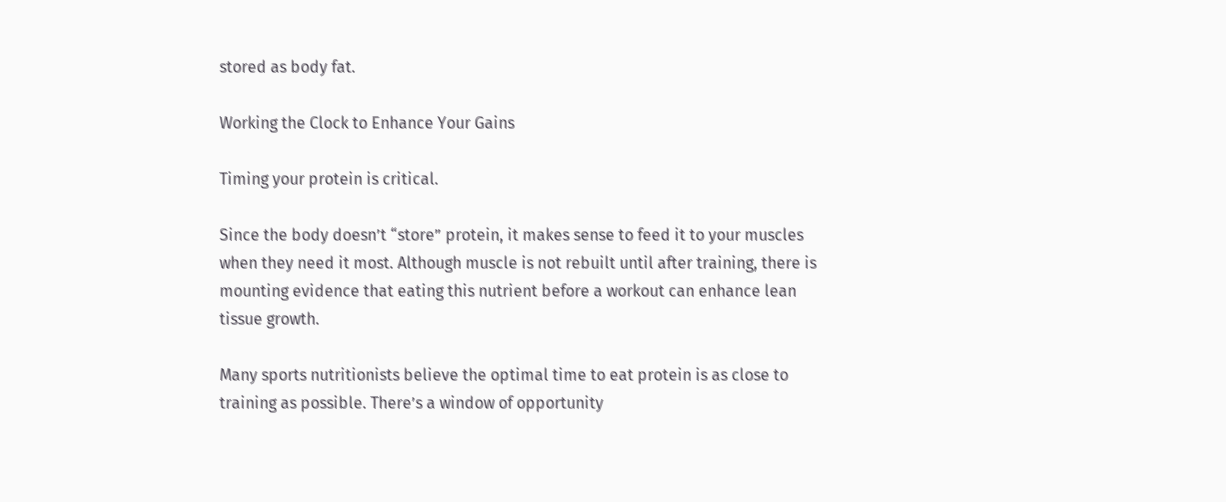stored as body fat.

Working the Clock to Enhance Your Gains

Timing your protein is critical.

Since the body doesn’t “store” protein, it makes sense to feed it to your muscles when they need it most. Although muscle is not rebuilt until after training, there is mounting evidence that eating this nutrient before a workout can enhance lean tissue growth.

Many sports nutritionists believe the optimal time to eat protein is as close to training as possible. There’s a window of opportunity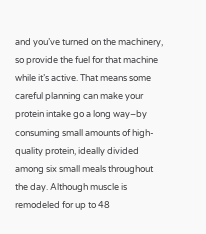and you’ve turned on the machinery, so provide the fuel for that machine while it’s active. That means some careful planning can make your protein intake go a long way–by consuming small amounts of high-quality protein, ideally divided among six small meals throughout the day. Although muscle is remodeled for up to 48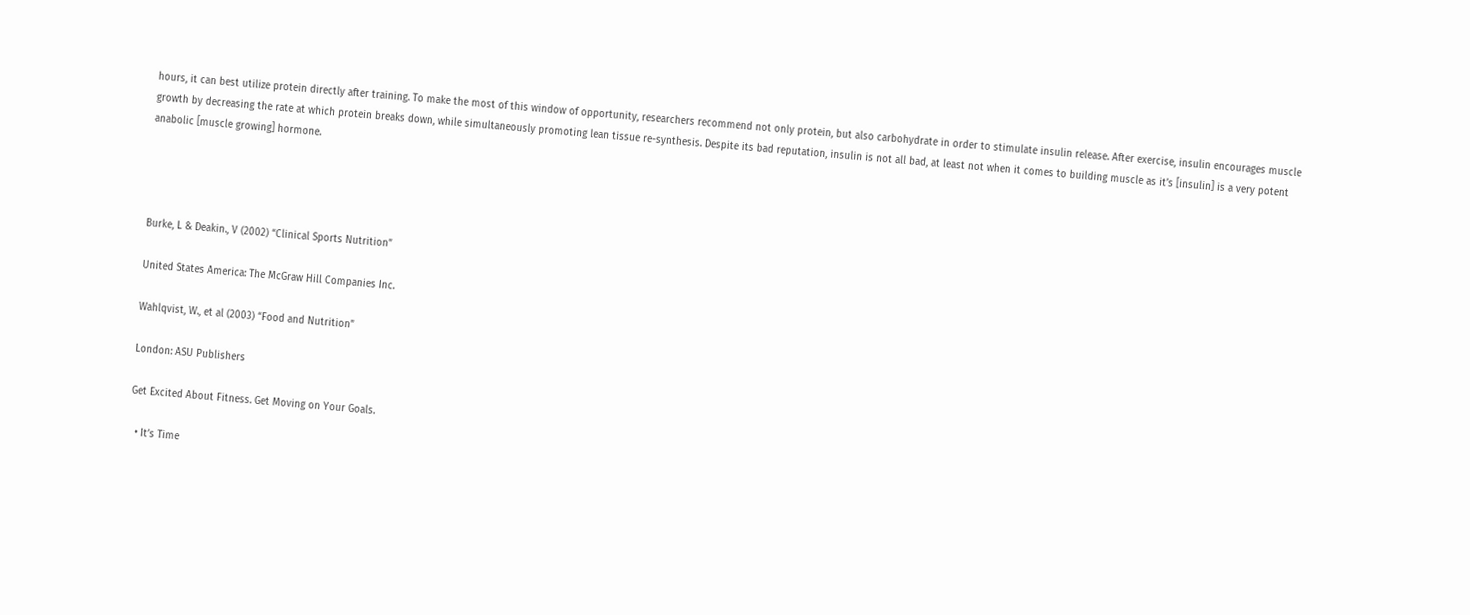hours, it can best utilize protein directly after training. To make the most of this window of opportunity, researchers recommend not only protein, but also carbohydrate in order to stimulate insulin release. After exercise, insulin encourages muscle growth by decreasing the rate at which protein breaks down, while simultaneously promoting lean tissue re-synthesis. Despite its bad reputation, insulin is not all bad, at least not when it comes to building muscle as it’s [insulin] is a very potent anabolic [muscle growing] hormone.




Burke, L & Deakin., V (2002) “Clinical Sports Nutrition”

United States America: The McGraw Hill Companies Inc.

Wahlqvist, W., et al (2003) “Food and Nutrition”

London: ASU Publishers

Get Excited About Fitness. Get Moving on Your Goals.

  • It’s Time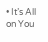• It’s All on You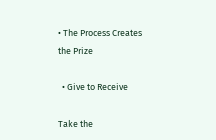• The Process Creates the Prize

  • Give to Receive

Take the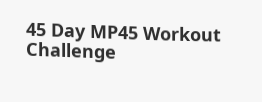45 Day MP45 Workout Challenge